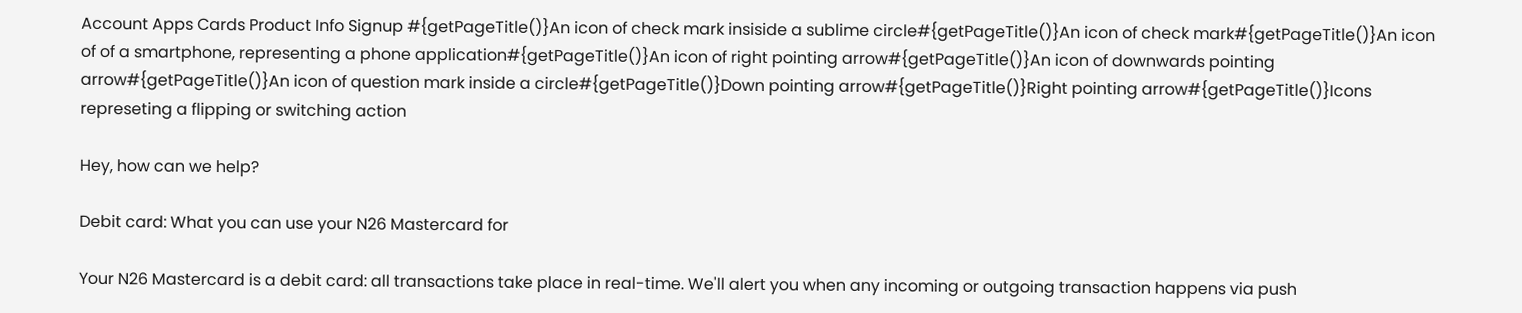Account Apps Cards Product Info Signup #{getPageTitle()}An icon of check mark insiside a sublime circle#{getPageTitle()}An icon of check mark#{getPageTitle()}An icon of of a smartphone, representing a phone application#{getPageTitle()}An icon of right pointing arrow#{getPageTitle()}An icon of downwards pointing arrow#{getPageTitle()}An icon of question mark inside a circle#{getPageTitle()}Down pointing arrow#{getPageTitle()}Right pointing arrow#{getPageTitle()}Icons represeting a flipping or switching action

Hey, how can we help?

Debit card: What you can use your N26 Mastercard for

Your N26 Mastercard is a debit card: all transactions take place in real-time. We'll alert you when any incoming or outgoing transaction happens via push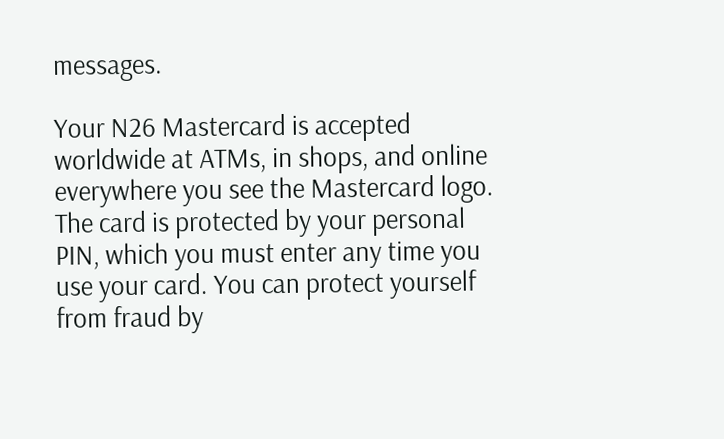messages.

Your N26 Mastercard is accepted worldwide at ATMs, in shops, and online everywhere you see the Mastercard logo. The card is protected by your personal PIN, which you must enter any time you use your card. You can protect yourself from fraud by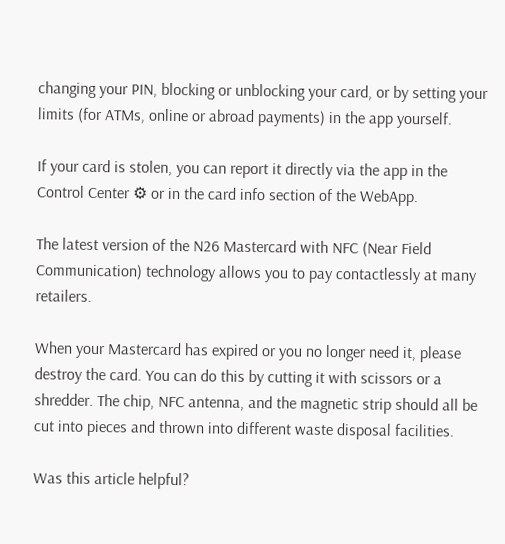changing your PIN, blocking or unblocking your card, or by setting your limits (for ATMs, online or abroad payments) in the app yourself.

If your card is stolen, you can report it directly via the app in the Control Center ⚙ or in the card info section of the WebApp.

The latest version of the N26 Mastercard with NFC (Near Field Communication) technology allows you to pay contactlessly at many retailers.

When your Mastercard has expired or you no longer need it, please destroy the card. You can do this by cutting it with scissors or a shredder. The chip, NFC antenna, and the magnetic strip should all be cut into pieces and thrown into different waste disposal facilities.

Was this article helpful?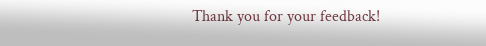Thank you for your feedback!